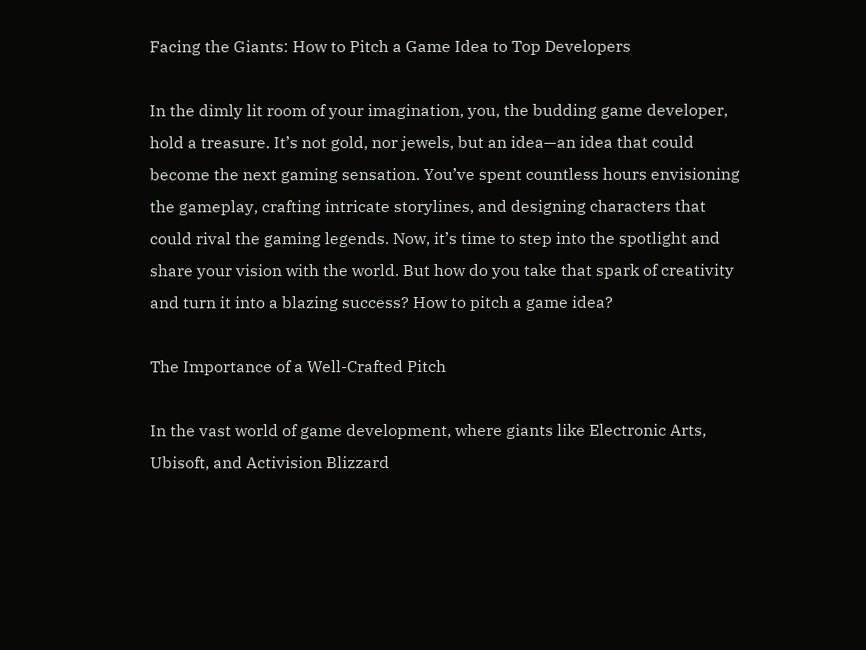Facing the Giants: How to Pitch a Game Idea to Top Developers

In the dimly lit room of your imagination, you, the budding game developer, hold a treasure. It’s not gold, nor jewels, but an idea—an idea that could become the next gaming sensation. You’ve spent countless hours envisioning the gameplay, crafting intricate storylines, and designing characters that could rival the gaming legends. Now, it’s time to step into the spotlight and share your vision with the world. But how do you take that spark of creativity and turn it into a blazing success? How to pitch a game idea?

The Importance of a Well-Crafted Pitch

In the vast world of game development, where giants like Electronic Arts, Ubisoft, and Activision Blizzard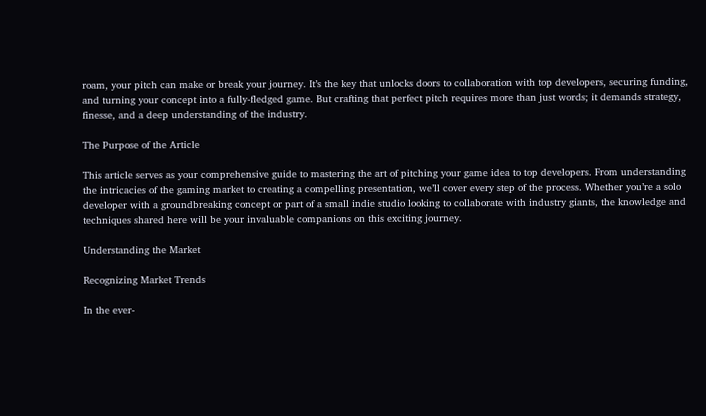roam, your pitch can make or break your journey. It’s the key that unlocks doors to collaboration with top developers, securing funding, and turning your concept into a fully-fledged game. But crafting that perfect pitch requires more than just words; it demands strategy, finesse, and a deep understanding of the industry.

The Purpose of the Article

This article serves as your comprehensive guide to mastering the art of pitching your game idea to top developers. From understanding the intricacies of the gaming market to creating a compelling presentation, we’ll cover every step of the process. Whether you’re a solo developer with a groundbreaking concept or part of a small indie studio looking to collaborate with industry giants, the knowledge and techniques shared here will be your invaluable companions on this exciting journey.

Understanding the Market

Recognizing Market Trends

In the ever-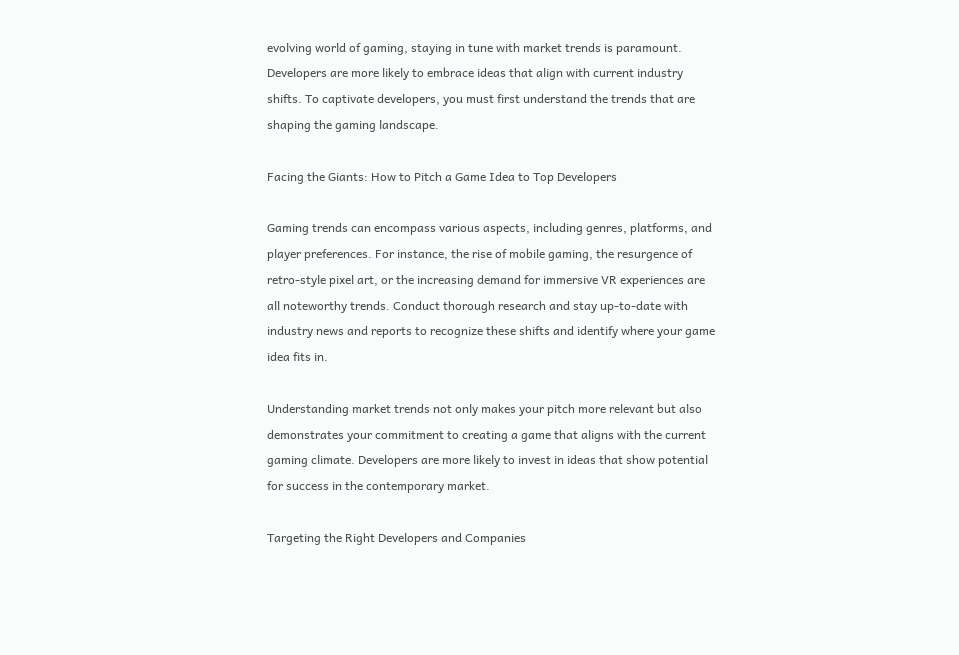evolving world of gaming, staying in tune with market trends is paramount. Developers are more likely to embrace ideas that align with current industry shifts. To captivate developers, you must first understand the trends that are shaping the gaming landscape.

Facing the Giants: How to Pitch a Game Idea to Top Developers

Gaming trends can encompass various aspects, including genres, platforms, and player preferences. For instance, the rise of mobile gaming, the resurgence of retro-style pixel art, or the increasing demand for immersive VR experiences are all noteworthy trends. Conduct thorough research and stay up-to-date with industry news and reports to recognize these shifts and identify where your game idea fits in.

Understanding market trends not only makes your pitch more relevant but also demonstrates your commitment to creating a game that aligns with the current gaming climate. Developers are more likely to invest in ideas that show potential for success in the contemporary market.

Targeting the Right Developers and Companies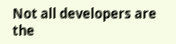Not all developers are the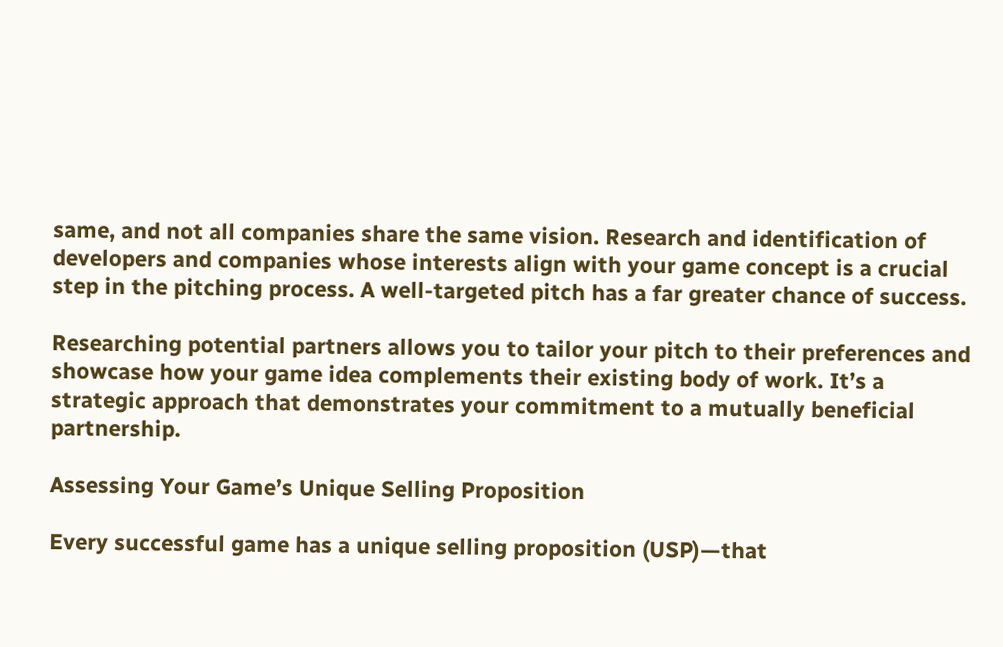same, and not all companies share the same vision. Research and identification of developers and companies whose interests align with your game concept is a crucial step in the pitching process. A well-targeted pitch has a far greater chance of success.

Researching potential partners allows you to tailor your pitch to their preferences and showcase how your game idea complements their existing body of work. It’s a strategic approach that demonstrates your commitment to a mutually beneficial partnership.

Assessing Your Game’s Unique Selling Proposition

Every successful game has a unique selling proposition (USP)—that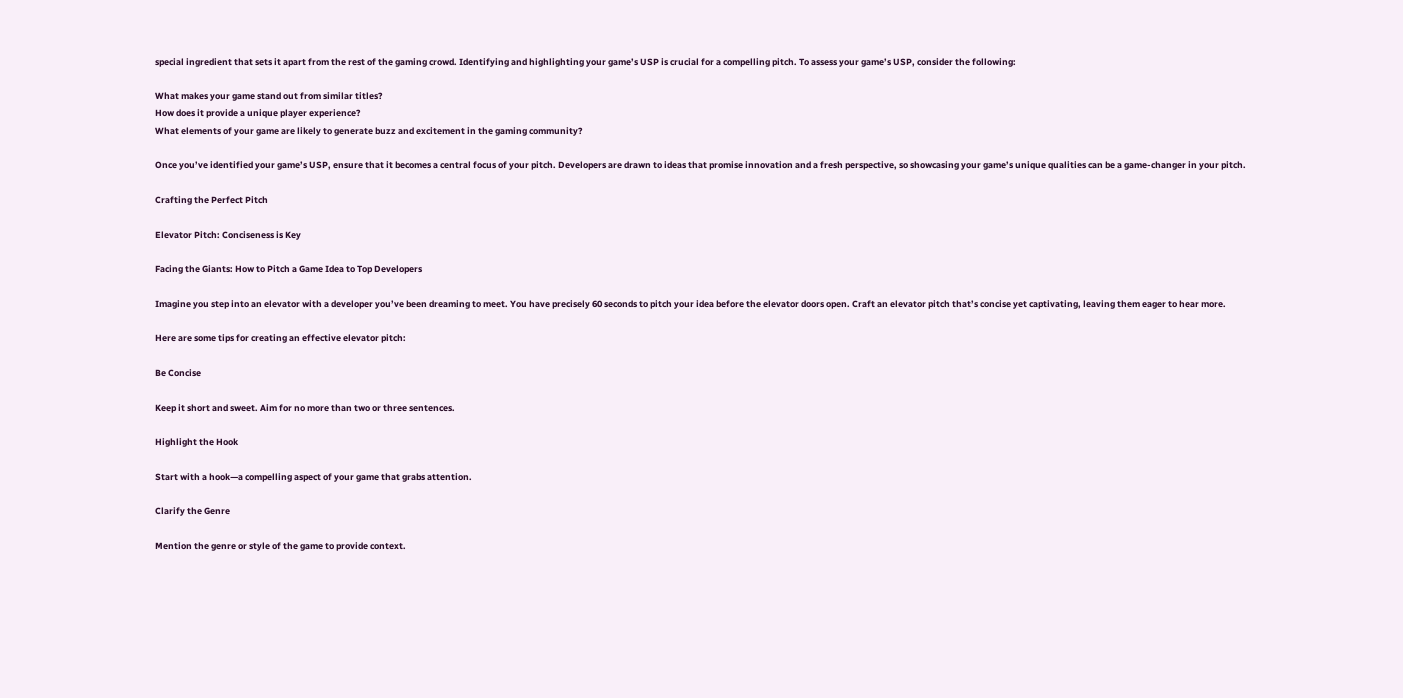special ingredient that sets it apart from the rest of the gaming crowd. Identifying and highlighting your game’s USP is crucial for a compelling pitch. To assess your game’s USP, consider the following:

What makes your game stand out from similar titles?
How does it provide a unique player experience?
What elements of your game are likely to generate buzz and excitement in the gaming community?

Once you’ve identified your game’s USP, ensure that it becomes a central focus of your pitch. Developers are drawn to ideas that promise innovation and a fresh perspective, so showcasing your game’s unique qualities can be a game-changer in your pitch.

Crafting the Perfect Pitch

Elevator Pitch: Conciseness is Key

Facing the Giants: How to Pitch a Game Idea to Top Developers

Imagine you step into an elevator with a developer you’ve been dreaming to meet. You have precisely 60 seconds to pitch your idea before the elevator doors open. Craft an elevator pitch that’s concise yet captivating, leaving them eager to hear more.

Here are some tips for creating an effective elevator pitch:

Be Concise

Keep it short and sweet. Aim for no more than two or three sentences.

Highlight the Hook

Start with a hook—a compelling aspect of your game that grabs attention.

Clarify the Genre

Mention the genre or style of the game to provide context.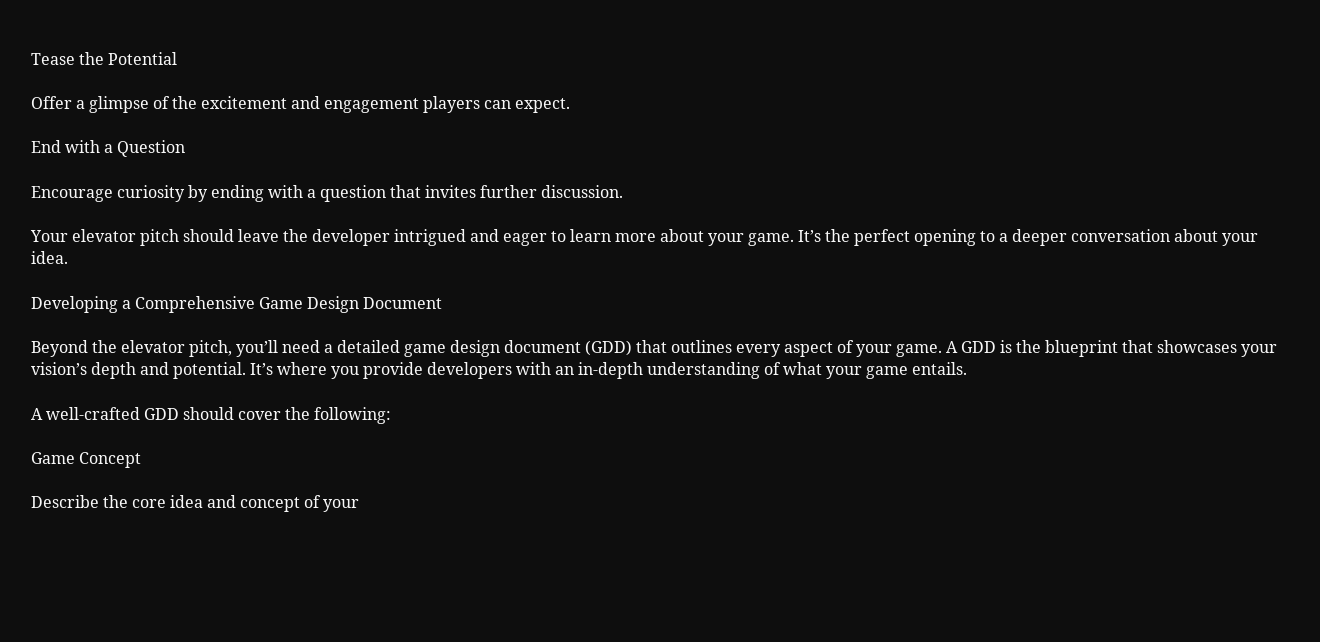Tease the Potential

Offer a glimpse of the excitement and engagement players can expect.

End with a Question

Encourage curiosity by ending with a question that invites further discussion.

Your elevator pitch should leave the developer intrigued and eager to learn more about your game. It’s the perfect opening to a deeper conversation about your idea.

Developing a Comprehensive Game Design Document

Beyond the elevator pitch, you’ll need a detailed game design document (GDD) that outlines every aspect of your game. A GDD is the blueprint that showcases your vision’s depth and potential. It’s where you provide developers with an in-depth understanding of what your game entails.

A well-crafted GDD should cover the following:

Game Concept

Describe the core idea and concept of your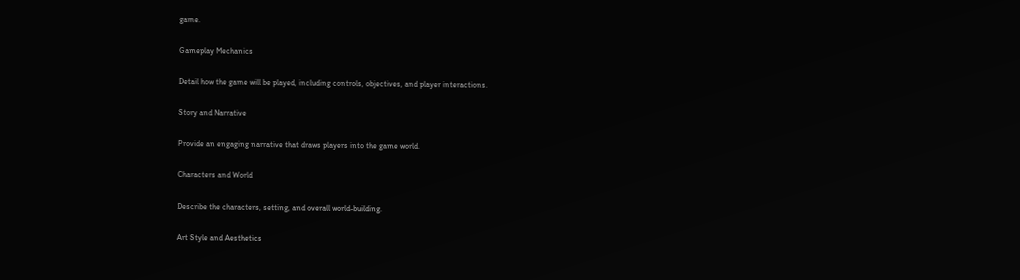game.

Gameplay Mechanics

Detail how the game will be played, including controls, objectives, and player interactions.

Story and Narrative

Provide an engaging narrative that draws players into the game world.

Characters and World

Describe the characters, setting, and overall world-building.

Art Style and Aesthetics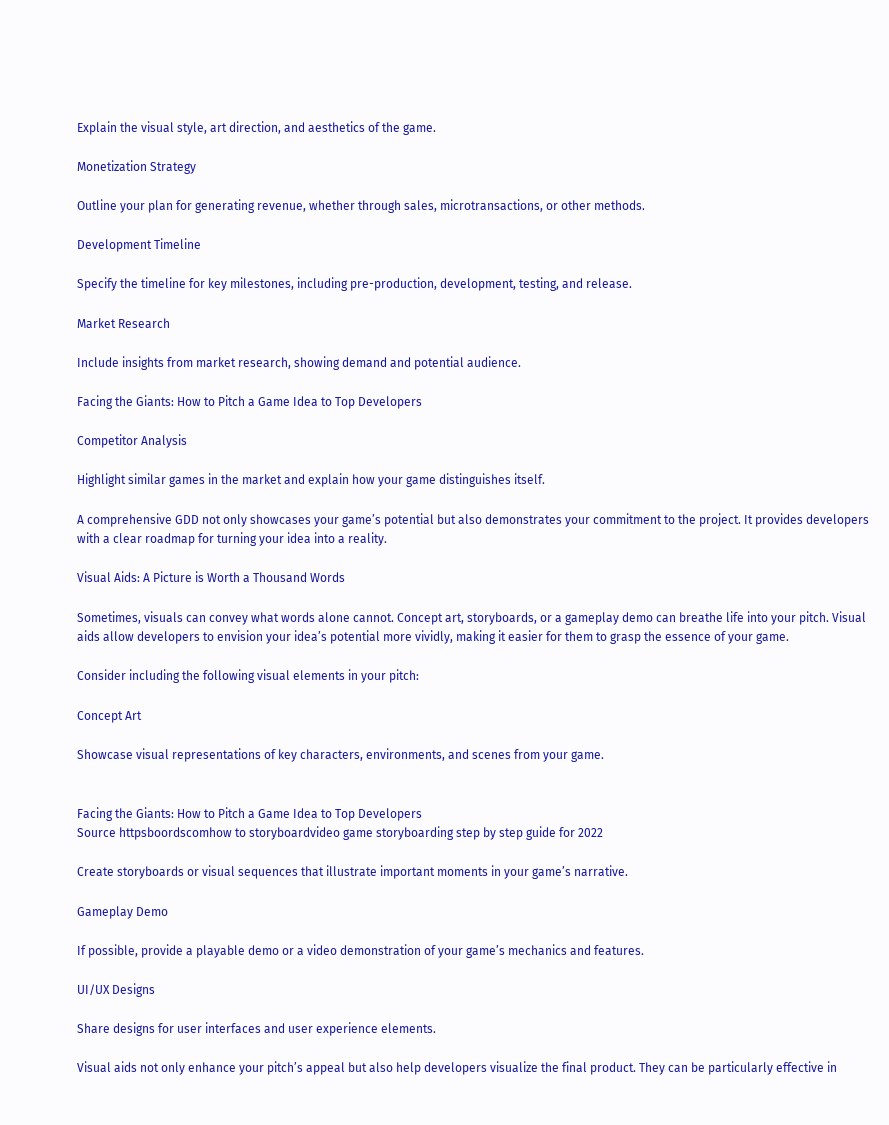Explain the visual style, art direction, and aesthetics of the game.

Monetization Strategy

Outline your plan for generating revenue, whether through sales, microtransactions, or other methods.

Development Timeline

Specify the timeline for key milestones, including pre-production, development, testing, and release.

Market Research

Include insights from market research, showing demand and potential audience.

Facing the Giants: How to Pitch a Game Idea to Top Developers

Competitor Analysis

Highlight similar games in the market and explain how your game distinguishes itself.

A comprehensive GDD not only showcases your game’s potential but also demonstrates your commitment to the project. It provides developers with a clear roadmap for turning your idea into a reality.

Visual Aids: A Picture is Worth a Thousand Words

Sometimes, visuals can convey what words alone cannot. Concept art, storyboards, or a gameplay demo can breathe life into your pitch. Visual aids allow developers to envision your idea’s potential more vividly, making it easier for them to grasp the essence of your game.

Consider including the following visual elements in your pitch:

Concept Art

Showcase visual representations of key characters, environments, and scenes from your game.


Facing the Giants: How to Pitch a Game Idea to Top Developers
Source httpsboordscomhow to storyboardvideo game storyboarding step by step guide for 2022

Create storyboards or visual sequences that illustrate important moments in your game’s narrative.

Gameplay Demo

If possible, provide a playable demo or a video demonstration of your game’s mechanics and features.

UI/UX Designs

Share designs for user interfaces and user experience elements.

Visual aids not only enhance your pitch’s appeal but also help developers visualize the final product. They can be particularly effective in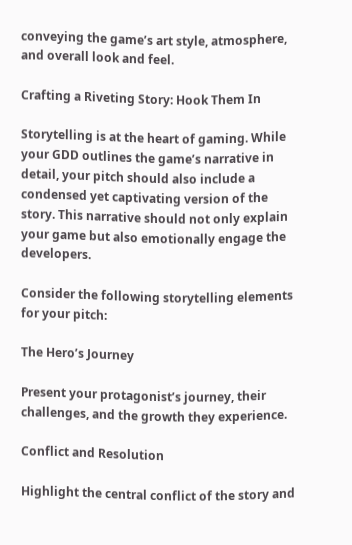conveying the game’s art style, atmosphere, and overall look and feel.

Crafting a Riveting Story: Hook Them In

Storytelling is at the heart of gaming. While your GDD outlines the game’s narrative in detail, your pitch should also include a condensed yet captivating version of the story. This narrative should not only explain your game but also emotionally engage the developers.

Consider the following storytelling elements for your pitch:

The Hero’s Journey

Present your protagonist’s journey, their challenges, and the growth they experience.

Conflict and Resolution

Highlight the central conflict of the story and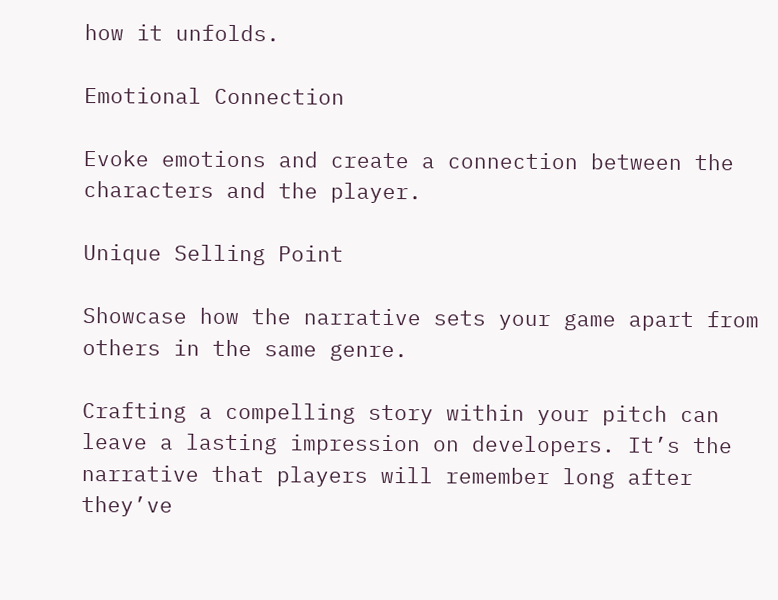how it unfolds.

Emotional Connection

Evoke emotions and create a connection between the characters and the player.

Unique Selling Point

Showcase how the narrative sets your game apart from others in the same genre.

Crafting a compelling story within your pitch can leave a lasting impression on developers. It’s the narrative that players will remember long after they’ve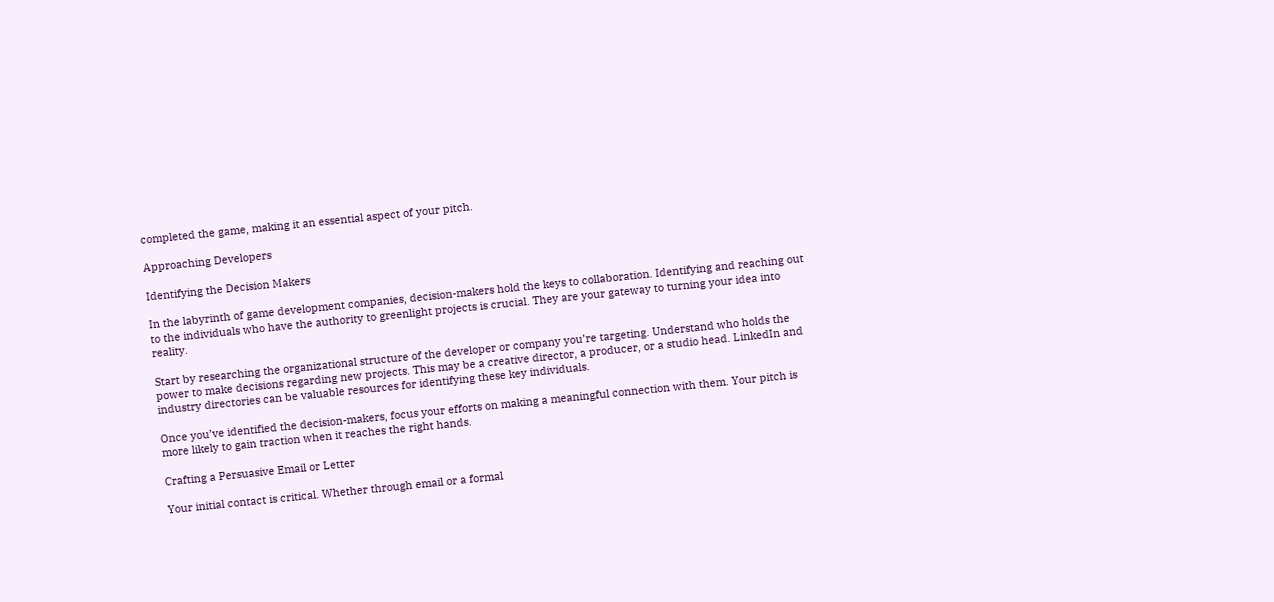completed the game, making it an essential aspect of your pitch.

Approaching Developers

Identifying the Decision Makers

In the labyrinth of game development companies, decision-makers hold the keys to collaboration. Identifying and reaching out to the individuals who have the authority to greenlight projects is crucial. They are your gateway to turning your idea into reality.

Start by researching the organizational structure of the developer or company you’re targeting. Understand who holds the power to make decisions regarding new projects. This may be a creative director, a producer, or a studio head. LinkedIn and industry directories can be valuable resources for identifying these key individuals.

Once you’ve identified the decision-makers, focus your efforts on making a meaningful connection with them. Your pitch is more likely to gain traction when it reaches the right hands.

Crafting a Persuasive Email or Letter

Your initial contact is critical. Whether through email or a formal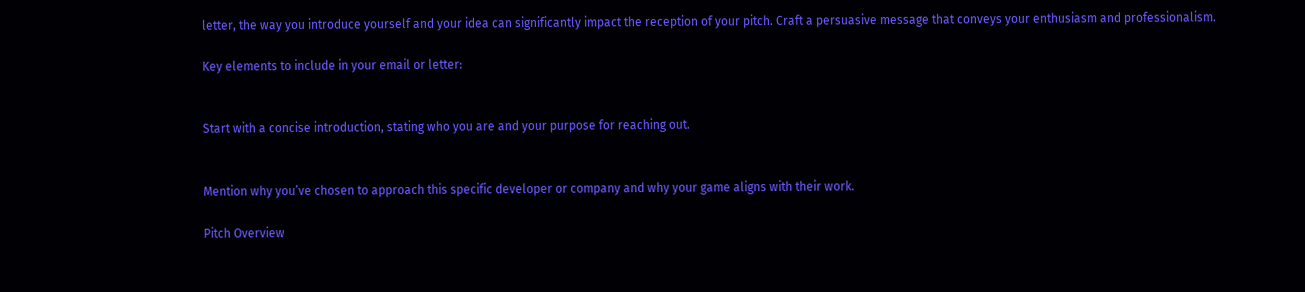letter, the way you introduce yourself and your idea can significantly impact the reception of your pitch. Craft a persuasive message that conveys your enthusiasm and professionalism.

Key elements to include in your email or letter:


Start with a concise introduction, stating who you are and your purpose for reaching out.


Mention why you’ve chosen to approach this specific developer or company and why your game aligns with their work.

Pitch Overview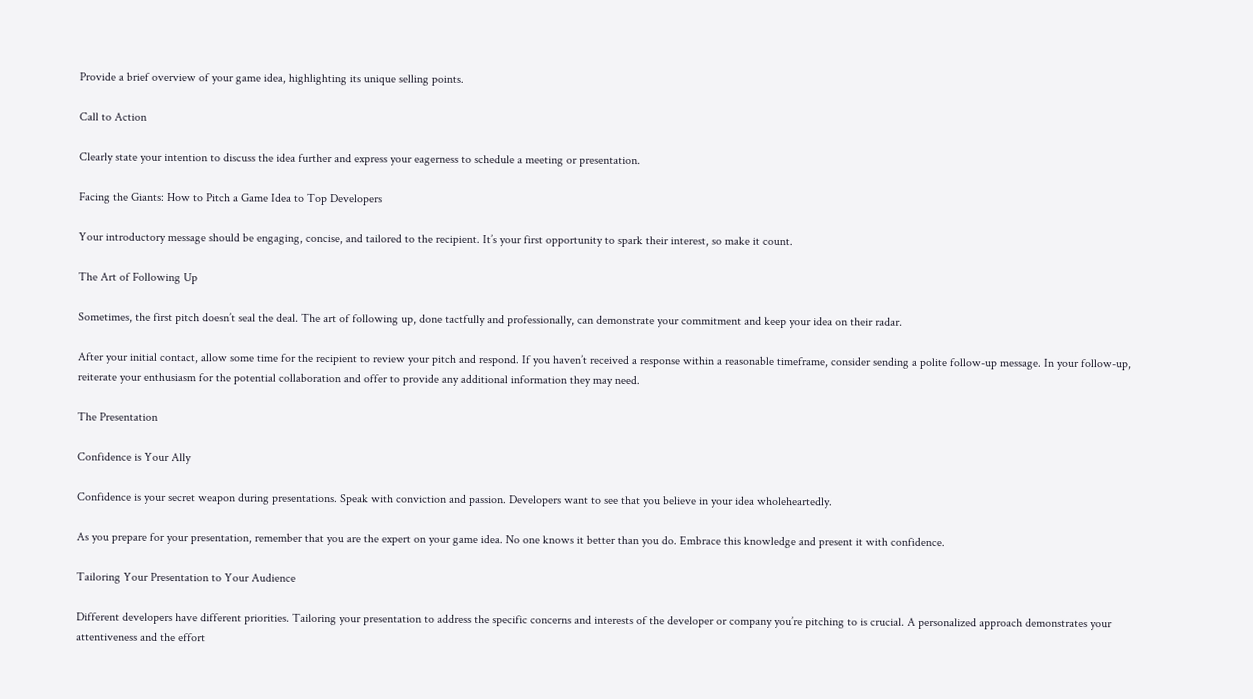Provide a brief overview of your game idea, highlighting its unique selling points.

Call to Action

Clearly state your intention to discuss the idea further and express your eagerness to schedule a meeting or presentation.

Facing the Giants: How to Pitch a Game Idea to Top Developers

Your introductory message should be engaging, concise, and tailored to the recipient. It’s your first opportunity to spark their interest, so make it count.

The Art of Following Up

Sometimes, the first pitch doesn’t seal the deal. The art of following up, done tactfully and professionally, can demonstrate your commitment and keep your idea on their radar.

After your initial contact, allow some time for the recipient to review your pitch and respond. If you haven’t received a response within a reasonable timeframe, consider sending a polite follow-up message. In your follow-up, reiterate your enthusiasm for the potential collaboration and offer to provide any additional information they may need.

The Presentation

Confidence is Your Ally

Confidence is your secret weapon during presentations. Speak with conviction and passion. Developers want to see that you believe in your idea wholeheartedly.

As you prepare for your presentation, remember that you are the expert on your game idea. No one knows it better than you do. Embrace this knowledge and present it with confidence.

Tailoring Your Presentation to Your Audience

Different developers have different priorities. Tailoring your presentation to address the specific concerns and interests of the developer or company you’re pitching to is crucial. A personalized approach demonstrates your attentiveness and the effort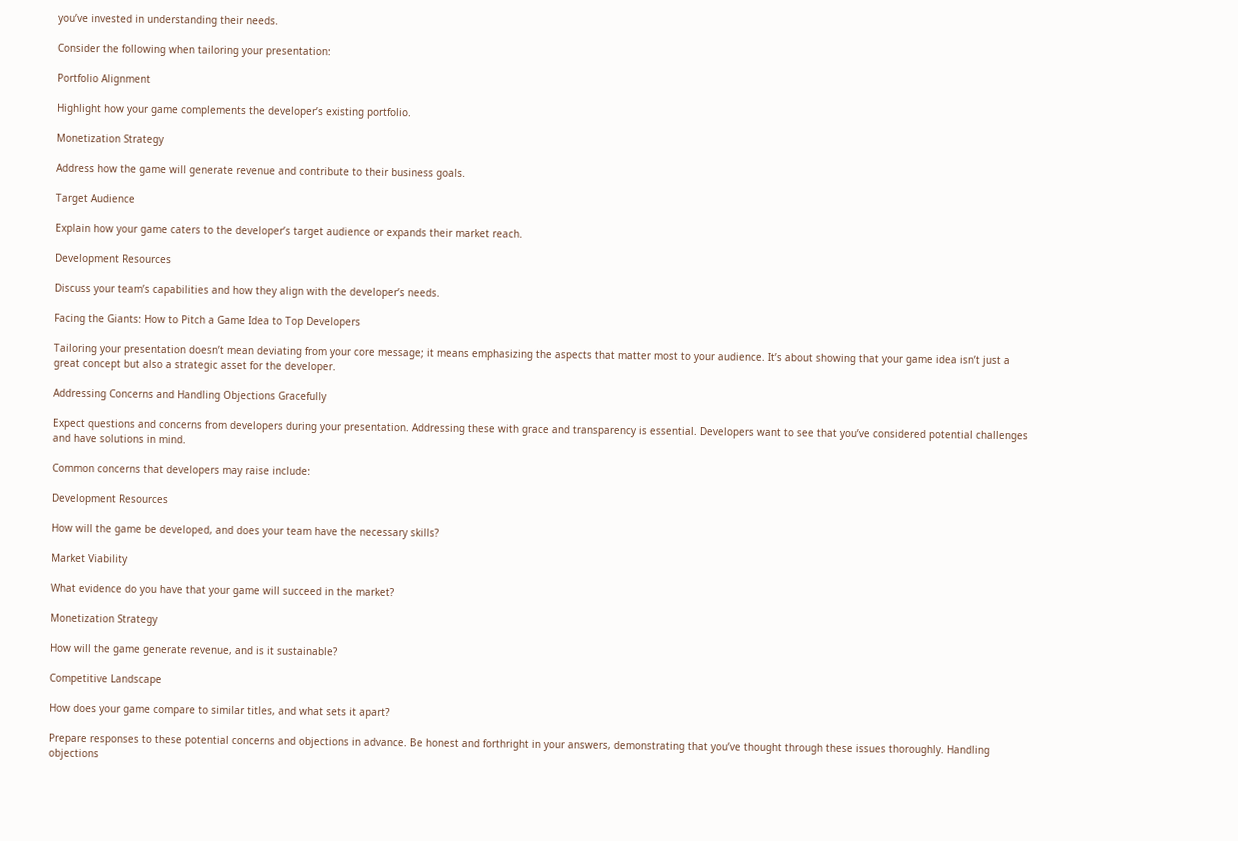you’ve invested in understanding their needs.

Consider the following when tailoring your presentation:

Portfolio Alignment

Highlight how your game complements the developer’s existing portfolio.

Monetization Strategy

Address how the game will generate revenue and contribute to their business goals.

Target Audience

Explain how your game caters to the developer’s target audience or expands their market reach.

Development Resources

Discuss your team’s capabilities and how they align with the developer’s needs.

Facing the Giants: How to Pitch a Game Idea to Top Developers

Tailoring your presentation doesn’t mean deviating from your core message; it means emphasizing the aspects that matter most to your audience. It’s about showing that your game idea isn’t just a great concept but also a strategic asset for the developer.

Addressing Concerns and Handling Objections Gracefully

Expect questions and concerns from developers during your presentation. Addressing these with grace and transparency is essential. Developers want to see that you’ve considered potential challenges and have solutions in mind.

Common concerns that developers may raise include:

Development Resources

How will the game be developed, and does your team have the necessary skills?

Market Viability

What evidence do you have that your game will succeed in the market?

Monetization Strategy

How will the game generate revenue, and is it sustainable?

Competitive Landscape

How does your game compare to similar titles, and what sets it apart?

Prepare responses to these potential concerns and objections in advance. Be honest and forthright in your answers, demonstrating that you’ve thought through these issues thoroughly. Handling objections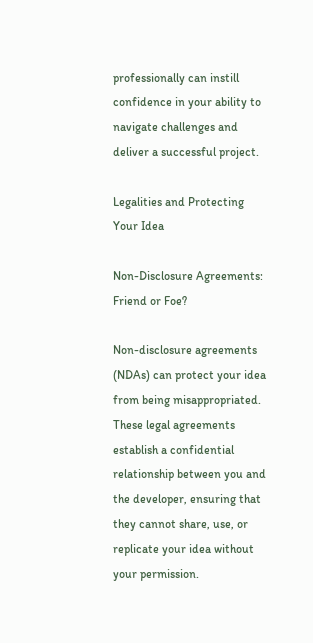professionally can instill confidence in your ability to navigate challenges and deliver a successful project.

Legalities and Protecting Your Idea

Non-Disclosure Agreements: Friend or Foe?

Non-disclosure agreements (NDAs) can protect your idea from being misappropriated. These legal agreements establish a confidential relationship between you and the developer, ensuring that they cannot share, use, or replicate your idea without your permission.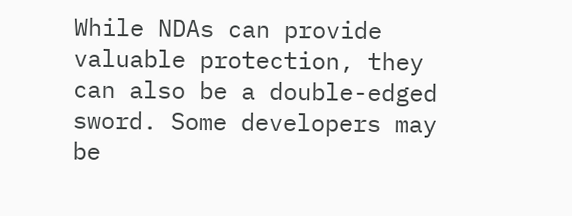While NDAs can provide valuable protection, they can also be a double-edged sword. Some developers may be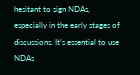hesitant to sign NDAs, especially in the early stages of discussions. It’s essential to use NDAs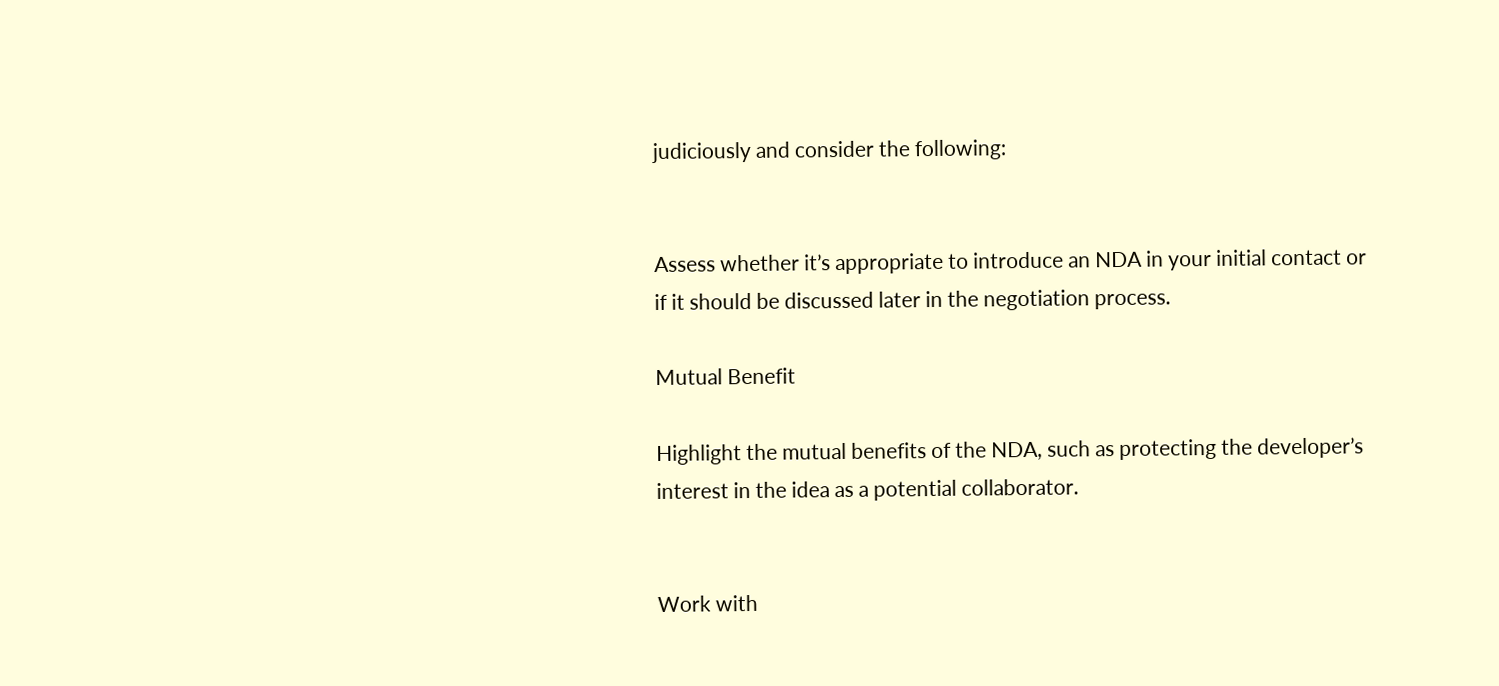judiciously and consider the following:


Assess whether it’s appropriate to introduce an NDA in your initial contact or if it should be discussed later in the negotiation process.

Mutual Benefit

Highlight the mutual benefits of the NDA, such as protecting the developer’s interest in the idea as a potential collaborator.


Work with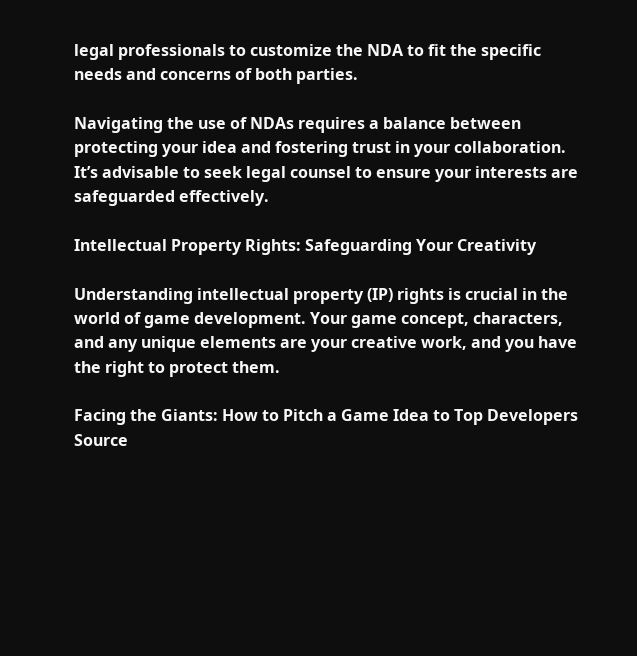legal professionals to customize the NDA to fit the specific needs and concerns of both parties.

Navigating the use of NDAs requires a balance between protecting your idea and fostering trust in your collaboration. It’s advisable to seek legal counsel to ensure your interests are safeguarded effectively.

Intellectual Property Rights: Safeguarding Your Creativity

Understanding intellectual property (IP) rights is crucial in the world of game development. Your game concept, characters, and any unique elements are your creative work, and you have the right to protect them.

Facing the Giants: How to Pitch a Game Idea to Top Developers
Source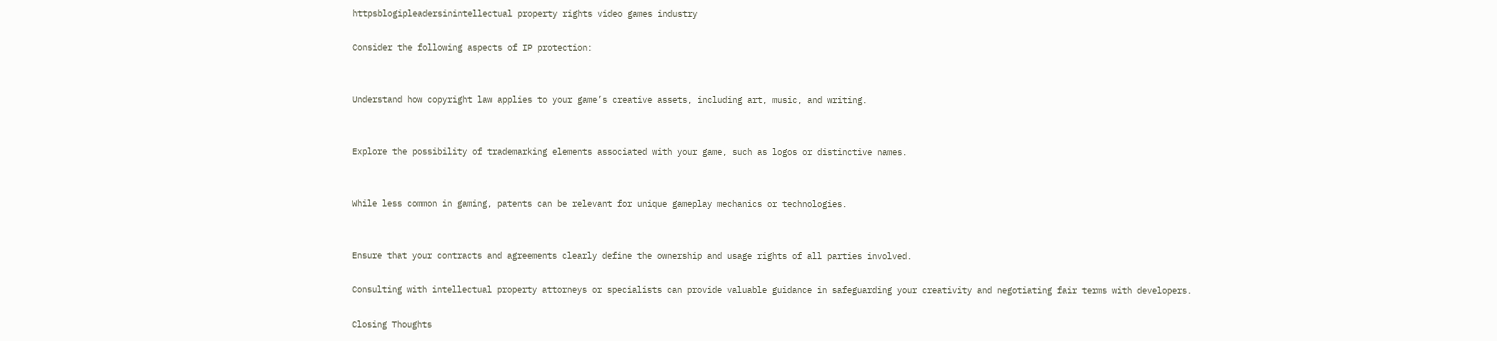httpsblogipleadersinintellectual property rights video games industry

Consider the following aspects of IP protection:


Understand how copyright law applies to your game’s creative assets, including art, music, and writing.


Explore the possibility of trademarking elements associated with your game, such as logos or distinctive names.


While less common in gaming, patents can be relevant for unique gameplay mechanics or technologies.


Ensure that your contracts and agreements clearly define the ownership and usage rights of all parties involved.

Consulting with intellectual property attorneys or specialists can provide valuable guidance in safeguarding your creativity and negotiating fair terms with developers.

Closing Thoughts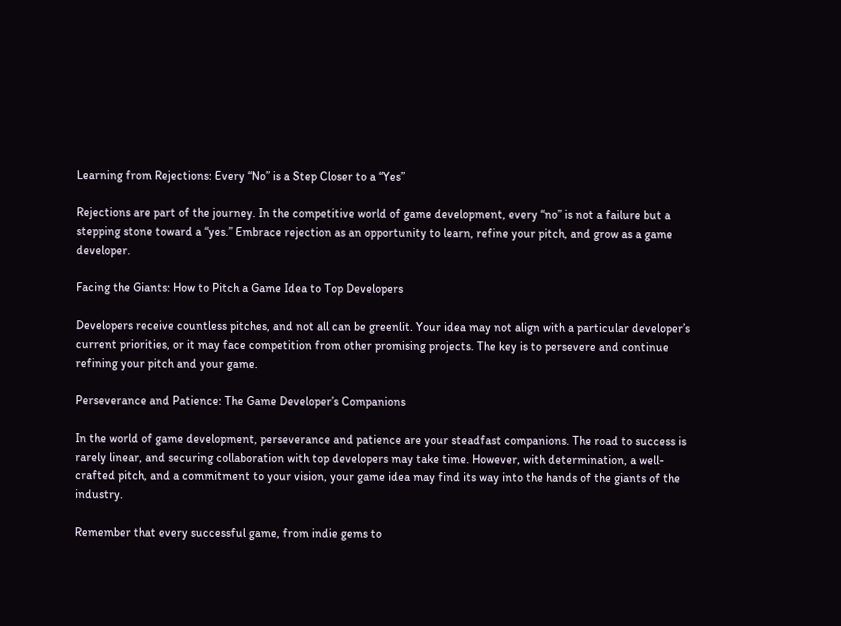Learning from Rejections: Every “No” is a Step Closer to a “Yes”

Rejections are part of the journey. In the competitive world of game development, every “no” is not a failure but a stepping stone toward a “yes.” Embrace rejection as an opportunity to learn, refine your pitch, and grow as a game developer.

Facing the Giants: How to Pitch a Game Idea to Top Developers

Developers receive countless pitches, and not all can be greenlit. Your idea may not align with a particular developer’s current priorities, or it may face competition from other promising projects. The key is to persevere and continue refining your pitch and your game.

Perseverance and Patience: The Game Developer’s Companions

In the world of game development, perseverance and patience are your steadfast companions. The road to success is rarely linear, and securing collaboration with top developers may take time. However, with determination, a well-crafted pitch, and a commitment to your vision, your game idea may find its way into the hands of the giants of the industry.

Remember that every successful game, from indie gems to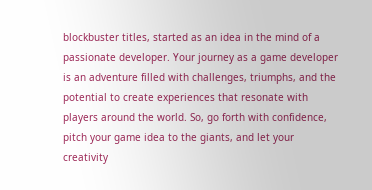blockbuster titles, started as an idea in the mind of a passionate developer. Your journey as a game developer is an adventure filled with challenges, triumphs, and the potential to create experiences that resonate with players around the world. So, go forth with confidence, pitch your game idea to the giants, and let your creativity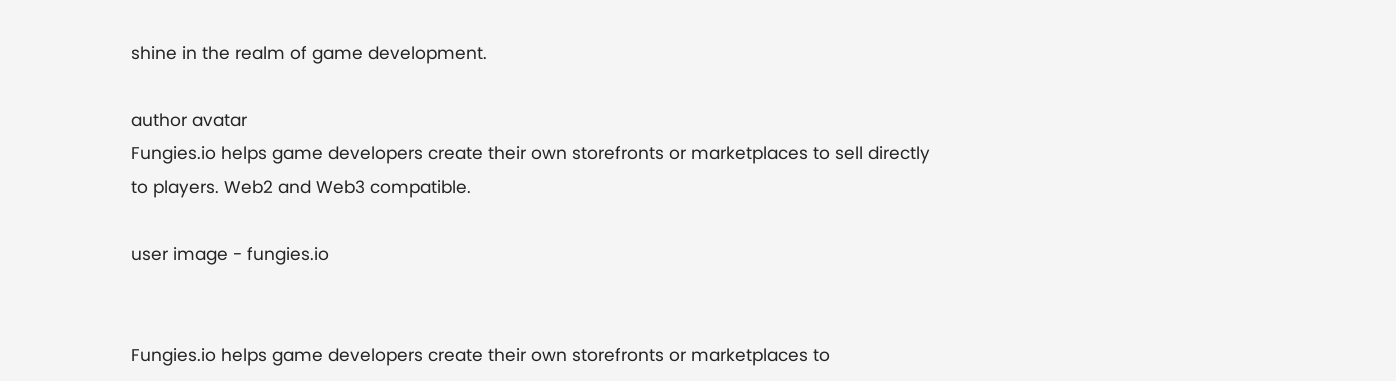shine in the realm of game development.

author avatar
Fungies.io helps game developers create their own storefronts or marketplaces to sell directly to players. Web2 and Web3 compatible.

user image - fungies.io


Fungies.io helps game developers create their own storefronts or marketplaces to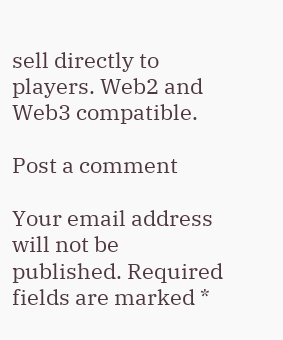sell directly to players. Web2 and Web3 compatible.

Post a comment

Your email address will not be published. Required fields are marked *